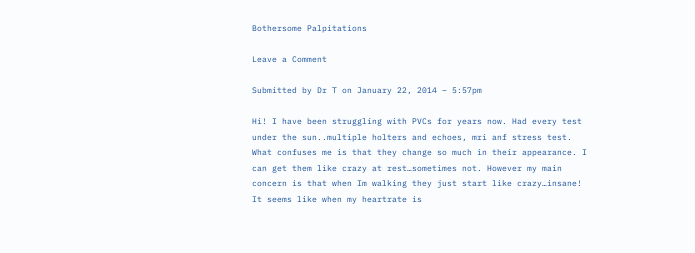Bothersome Palpitations

Leave a Comment

Submitted by Dr T on January 22, 2014 – 5:57pm

Hi! I have been struggling with PVCs for years now. Had every test under the sun..multiple holters and echoes, mri anf stress test. What confuses me is that they change so much in their appearance. I can get them like crazy at rest…sometimes not. However my main concern is that when Im walking they just start like crazy…insane! It seems like when my heartrate is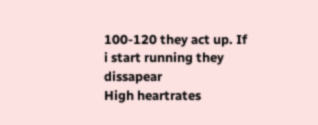100-120 they act up. If i start running they dissapear
High heartrates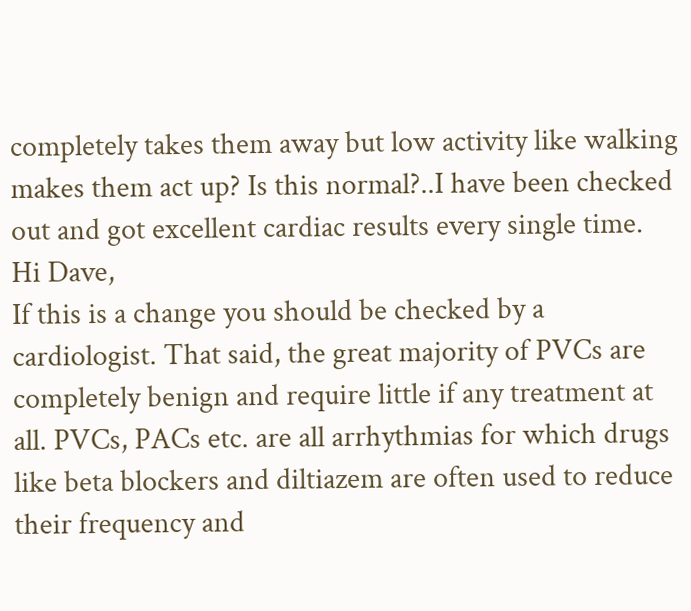completely takes them away but low activity like walking makes them act up? Is this normal?..I have been checked out and got excellent cardiac results every single time.
Hi Dave,
If this is a change you should be checked by a cardiologist. That said, the great majority of PVCs are completely benign and require little if any treatment at all. PVCs, PACs etc. are all arrhythmias for which drugs like beta blockers and diltiazem are often used to reduce their frequency and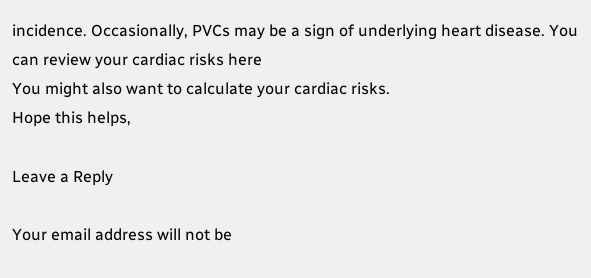incidence. Occasionally, PVCs may be a sign of underlying heart disease. You can review your cardiac risks here
You might also want to calculate your cardiac risks.
Hope this helps,

Leave a Reply

Your email address will not be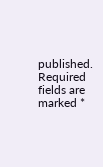published. Required fields are marked *